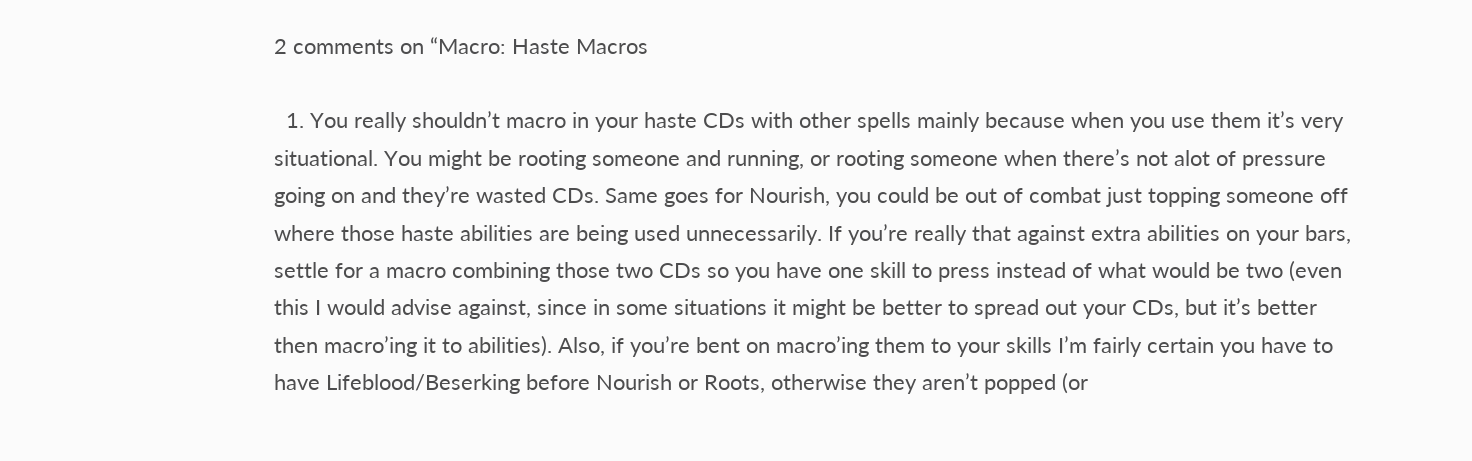2 comments on “Macro: Haste Macros

  1. You really shouldn’t macro in your haste CDs with other spells mainly because when you use them it’s very situational. You might be rooting someone and running, or rooting someone when there’s not alot of pressure going on and they’re wasted CDs. Same goes for Nourish, you could be out of combat just topping someone off where those haste abilities are being used unnecessarily. If you’re really that against extra abilities on your bars, settle for a macro combining those two CDs so you have one skill to press instead of what would be two (even this I would advise against, since in some situations it might be better to spread out your CDs, but it’s better then macro’ing it to abilities). Also, if you’re bent on macro’ing them to your skills I’m fairly certain you have to have Lifeblood/Beserking before Nourish or Roots, otherwise they aren’t popped (or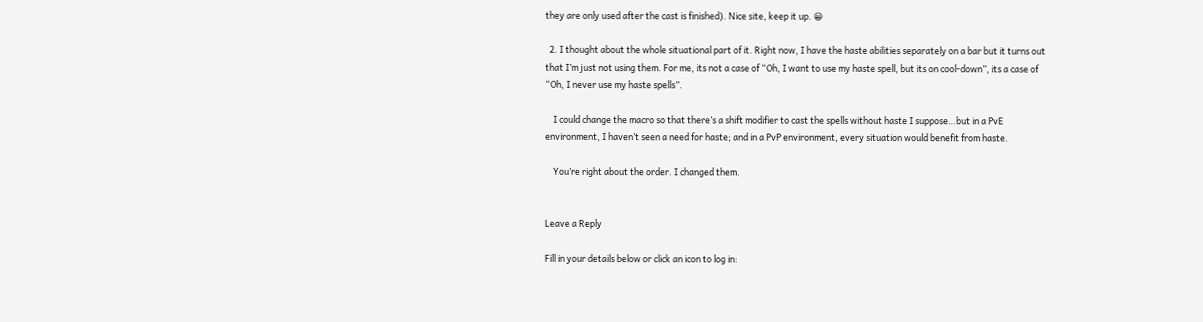they are only used after the cast is finished). Nice site, keep it up. 😀

  2. I thought about the whole situational part of it. Right now, I have the haste abilities separately on a bar but it turns out that I’m just not using them. For me, its not a case of “Oh, I want to use my haste spell, but its on cool-down”, its a case of “Oh, I never use my haste spells”.

    I could change the macro so that there’s a shift modifier to cast the spells without haste I suppose…but in a PvE environment, I haven’t seen a need for haste; and in a PvP environment, every situation would benefit from haste.

    You’re right about the order. I changed them.


Leave a Reply

Fill in your details below or click an icon to log in: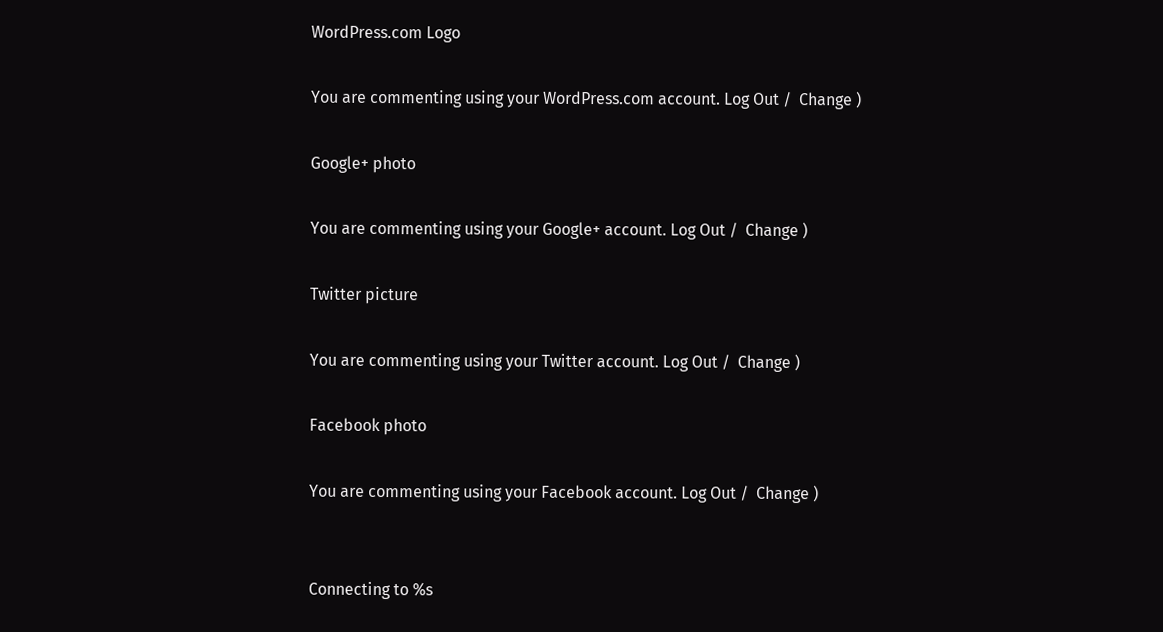WordPress.com Logo

You are commenting using your WordPress.com account. Log Out /  Change )

Google+ photo

You are commenting using your Google+ account. Log Out /  Change )

Twitter picture

You are commenting using your Twitter account. Log Out /  Change )

Facebook photo

You are commenting using your Facebook account. Log Out /  Change )


Connecting to %s